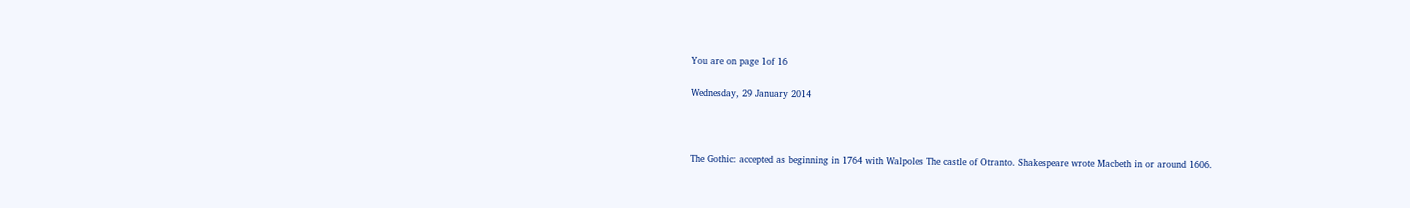You are on page 1of 16

Wednesday, 29 January 2014



The Gothic: accepted as beginning in 1764 with Walpoles The castle of Otranto. Shakespeare wrote Macbeth in or around 1606.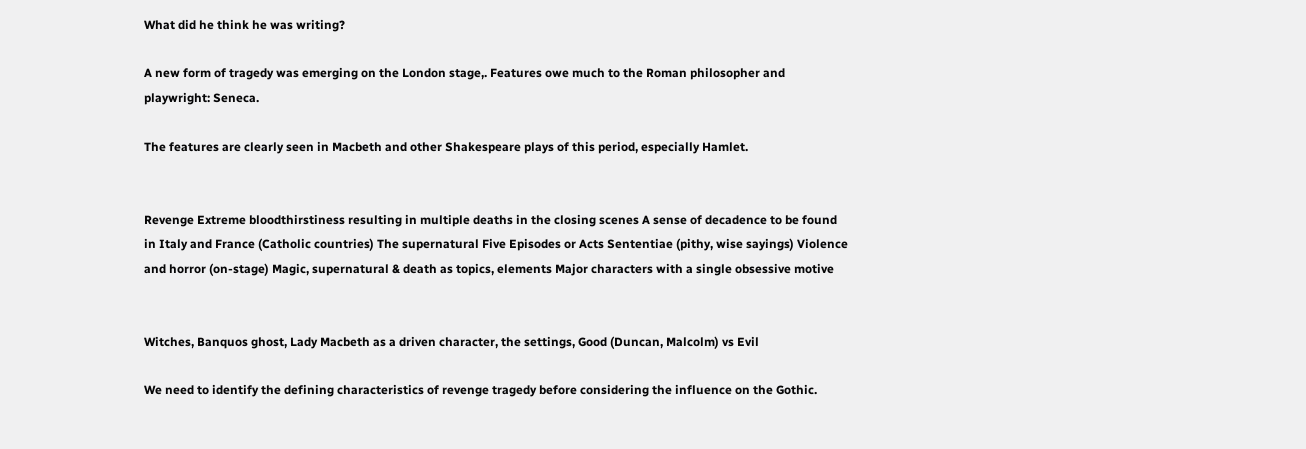What did he think he was writing?

A new form of tragedy was emerging on the London stage,. Features owe much to the Roman philosopher and playwright: Seneca.

The features are clearly seen in Macbeth and other Shakespeare plays of this period, especially Hamlet.


Revenge Extreme bloodthirstiness resulting in multiple deaths in the closing scenes A sense of decadence to be found in Italy and France (Catholic countries) The supernatural Five Episodes or Acts Sententiae (pithy, wise sayings) Violence and horror (on-stage) Magic, supernatural & death as topics, elements Major characters with a single obsessive motive


Witches, Banquos ghost, Lady Macbeth as a driven character, the settings, Good (Duncan, Malcolm) vs Evil

We need to identify the defining characteristics of revenge tragedy before considering the influence on the Gothic.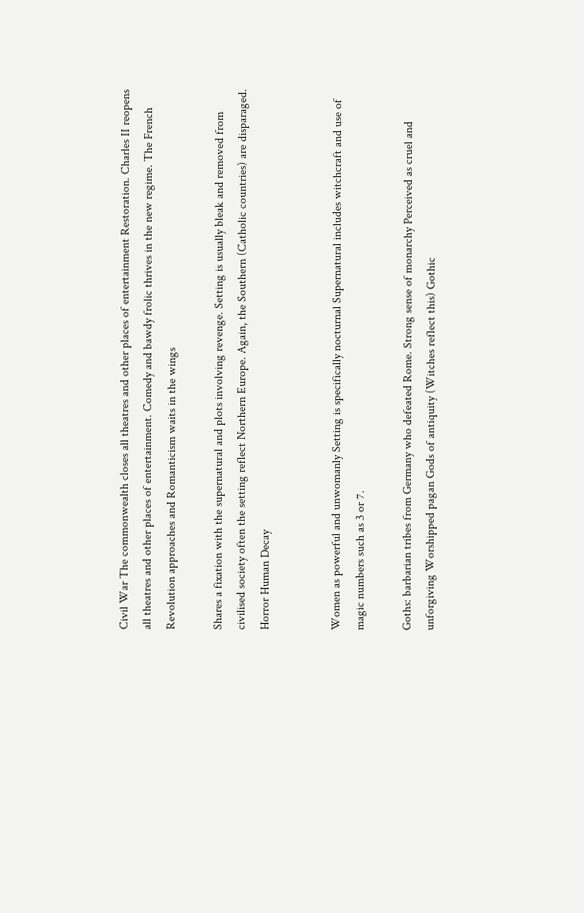Civil War The commonwealth closes all theatres and other places of entertainment Restoration. Charles II reopens all theatres and other places of entertainment. Comedy and bawdy frolic thrives in the new regime. The French Revolution approaches and Romanticism waits in the wings

Shares a fixation with the supernatural and plots involving revenge. Setting is usually bleak and removed from civilised society often the setting reflect Northern Europe. Again, the Southern (Catholic countries) are disparaged. Horror Human Decay


Women as powerful and unwomanly Setting is specifically nocturnal Supernatural includes witchcraft and use of magic numbers such as 3 or 7.

Goths: barbarian tribes from Germany who defeated Rome. Strong sense of monarchy Perceived as cruel and unforgiving Worshipped pagan Gods of antiquity (Witches reflect this) Gothic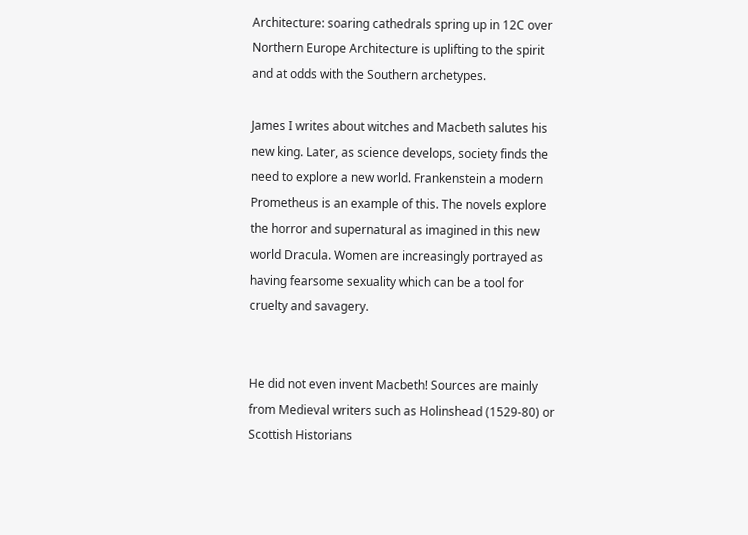Architecture: soaring cathedrals spring up in 12C over Northern Europe Architecture is uplifting to the spirit and at odds with the Southern archetypes.

James I writes about witches and Macbeth salutes his new king. Later, as science develops, society finds the need to explore a new world. Frankenstein a modern Prometheus is an example of this. The novels explore the horror and supernatural as imagined in this new world Dracula. Women are increasingly portrayed as having fearsome sexuality which can be a tool for cruelty and savagery.


He did not even invent Macbeth! Sources are mainly from Medieval writers such as Holinshead (1529-80) or Scottish Historians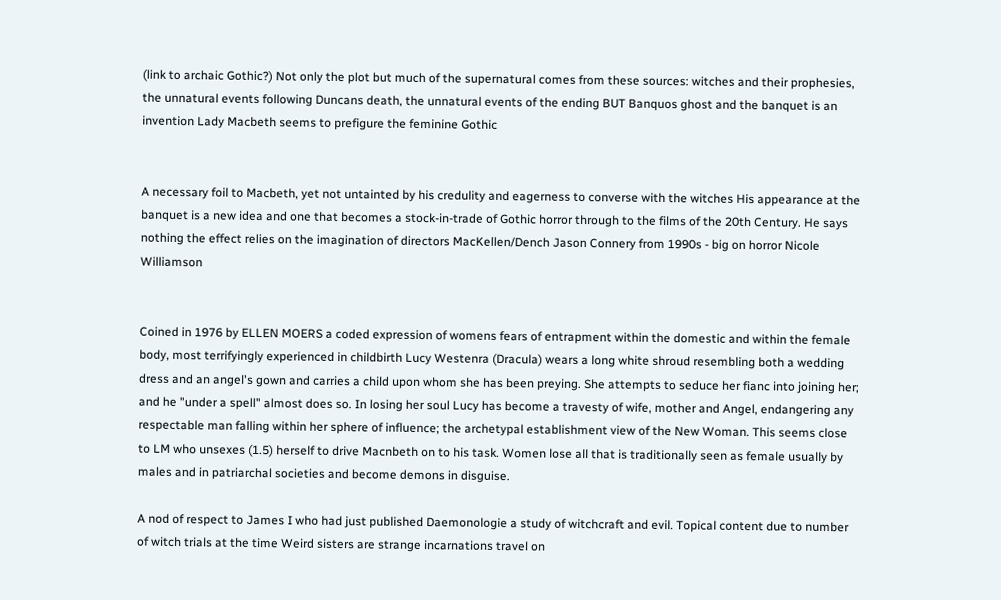(link to archaic Gothic?) Not only the plot but much of the supernatural comes from these sources: witches and their prophesies, the unnatural events following Duncans death, the unnatural events of the ending BUT Banquos ghost and the banquet is an invention Lady Macbeth seems to prefigure the feminine Gothic


A necessary foil to Macbeth, yet not untainted by his credulity and eagerness to converse with the witches His appearance at the banquet is a new idea and one that becomes a stock-in-trade of Gothic horror through to the films of the 20th Century. He says nothing the effect relies on the imagination of directors MacKellen/Dench Jason Connery from 1990s - big on horror Nicole Williamson


Coined in 1976 by ELLEN MOERS a coded expression of womens fears of entrapment within the domestic and within the female body, most terrifyingly experienced in childbirth Lucy Westenra (Dracula) wears a long white shroud resembling both a wedding dress and an angel's gown and carries a child upon whom she has been preying. She attempts to seduce her fianc into joining her; and he "under a spell" almost does so. In losing her soul Lucy has become a travesty of wife, mother and Angel, endangering any respectable man falling within her sphere of influence; the archetypal establishment view of the New Woman. This seems close to LM who unsexes (1.5) herself to drive Macnbeth on to his task. Women lose all that is traditionally seen as female usually by males and in patriarchal societies and become demons in disguise.

A nod of respect to James I who had just published Daemonologie a study of witchcraft and evil. Topical content due to number of witch trials at the time Weird sisters are strange incarnations travel on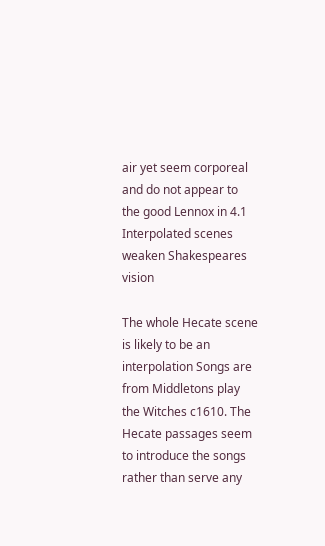air yet seem corporeal and do not appear to the good Lennox in 4.1 Interpolated scenes weaken Shakespeares vision

The whole Hecate scene is likely to be an interpolation Songs are from Middletons play the Witches c1610. The Hecate passages seem to introduce the songs rather than serve any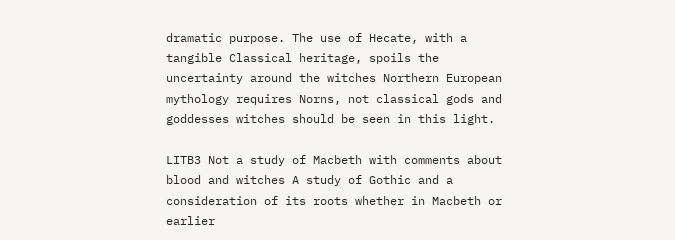dramatic purpose. The use of Hecate, with a tangible Classical heritage, spoils the uncertainty around the witches Northern European mythology requires Norns, not classical gods and goddesses witches should be seen in this light.

LITB3 Not a study of Macbeth with comments about blood and witches A study of Gothic and a consideration of its roots whether in Macbeth or earlier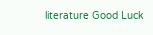literature Good Luck